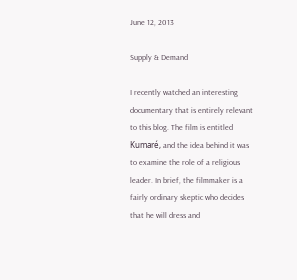June 12, 2013

Supply & Demand

I recently watched an interesting documentary that is entirely relevant to this blog. The film is entitled Kumaré, and the idea behind it was to examine the role of a religious leader. In brief, the filmmaker is a fairly ordinary skeptic who decides that he will dress and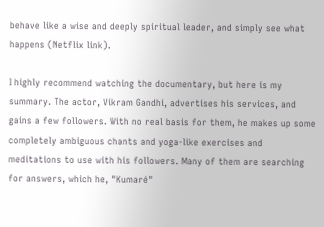behave like a wise and deeply spiritual leader, and simply see what happens (Netflix link).

I highly recommend watching the documentary, but here is my summary. The actor, Vikram Gandhi, advertises his services, and gains a few followers. With no real basis for them, he makes up some completely ambiguous chants and yoga-like exercises and meditations to use with his followers. Many of them are searching for answers, which he, "Kumaré"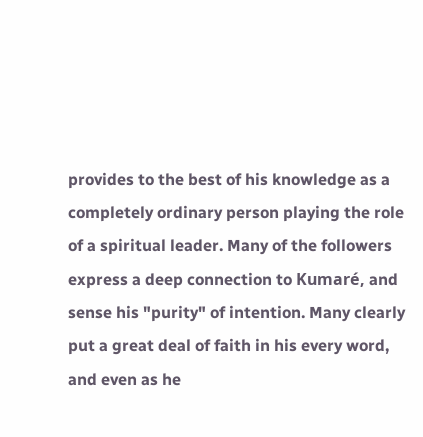provides to the best of his knowledge as a completely ordinary person playing the role of a spiritual leader. Many of the followers express a deep connection to Kumaré, and sense his "purity" of intention. Many clearly put a great deal of faith in his every word, and even as he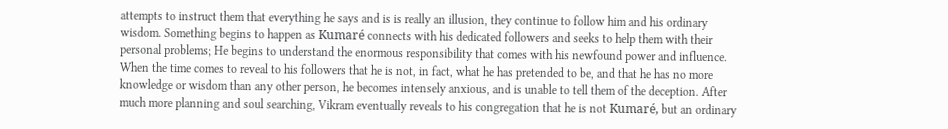attempts to instruct them that everything he says and is is really an illusion, they continue to follow him and his ordinary wisdom. Something begins to happen as Kumaré connects with his dedicated followers and seeks to help them with their personal problems; He begins to understand the enormous responsibility that comes with his newfound power and influence. When the time comes to reveal to his followers that he is not, in fact, what he has pretended to be, and that he has no more knowledge or wisdom than any other person, he becomes intensely anxious, and is unable to tell them of the deception. After much more planning and soul searching, Vikram eventually reveals to his congregation that he is not Kumaré, but an ordinary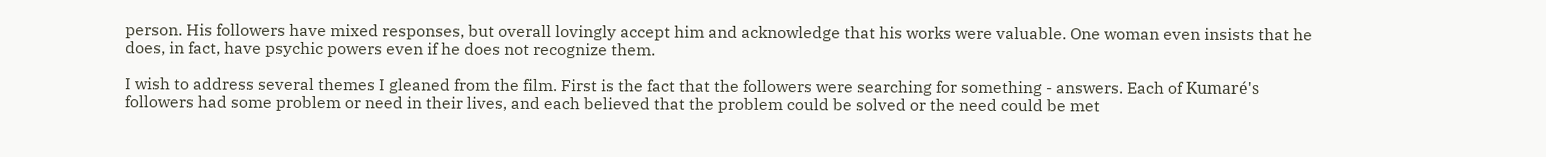person. His followers have mixed responses, but overall lovingly accept him and acknowledge that his works were valuable. One woman even insists that he does, in fact, have psychic powers even if he does not recognize them.

I wish to address several themes I gleaned from the film. First is the fact that the followers were searching for something - answers. Each of Kumaré's followers had some problem or need in their lives, and each believed that the problem could be solved or the need could be met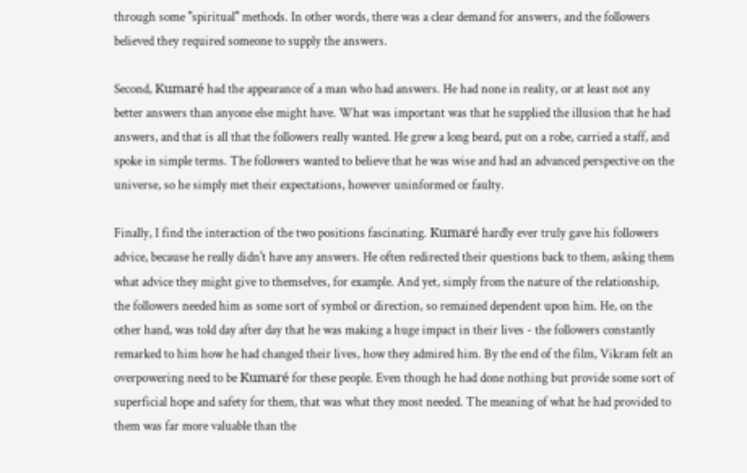through some "spiritual" methods. In other words, there was a clear demand for answers, and the followers believed they required someone to supply the answers.

Second, Kumaré had the appearance of a man who had answers. He had none in reality, or at least not any better answers than anyone else might have. What was important was that he supplied the illusion that he had answers, and that is all that the followers really wanted. He grew a long beard, put on a robe, carried a staff, and spoke in simple terms. The followers wanted to believe that he was wise and had an advanced perspective on the universe, so he simply met their expectations, however uninformed or faulty.

Finally, I find the interaction of the two positions fascinating. Kumaré hardly ever truly gave his followers advice, because he really didn't have any answers. He often redirected their questions back to them, asking them what advice they might give to themselves, for example. And yet, simply from the nature of the relationship, the followers needed him as some sort of symbol or direction, so remained dependent upon him. He, on the other hand, was told day after day that he was making a huge impact in their lives - the followers constantly remarked to him how he had changed their lives, how they admired him. By the end of the film, Vikram felt an overpowering need to be Kumaré for these people. Even though he had done nothing but provide some sort of superficial hope and safety for them, that was what they most needed. The meaning of what he had provided to them was far more valuable than the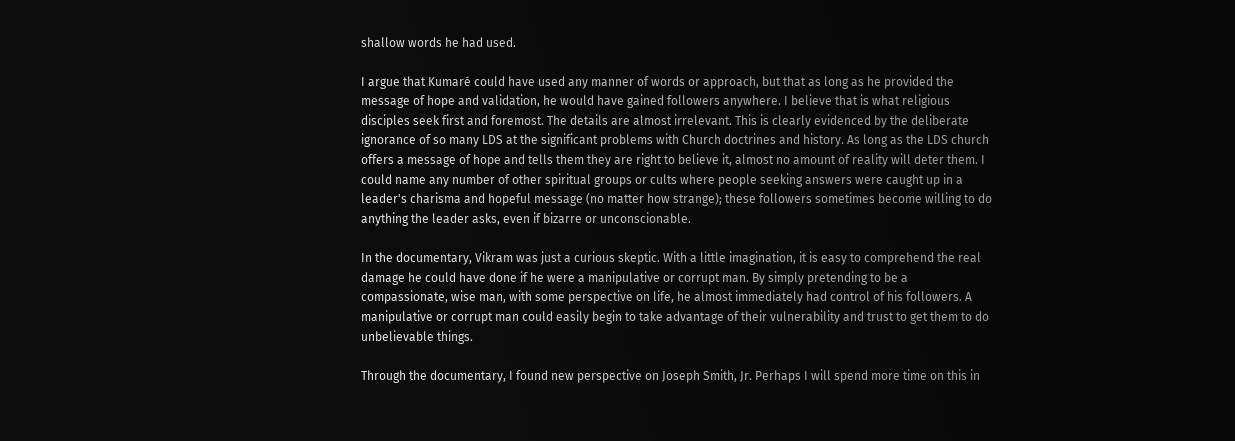shallow words he had used.

I argue that Kumaré could have used any manner of words or approach, but that as long as he provided the message of hope and validation, he would have gained followers anywhere. I believe that is what religious disciples seek first and foremost. The details are almost irrelevant. This is clearly evidenced by the deliberate ignorance of so many LDS at the significant problems with Church doctrines and history. As long as the LDS church offers a message of hope and tells them they are right to believe it, almost no amount of reality will deter them. I could name any number of other spiritual groups or cults where people seeking answers were caught up in a leader's charisma and hopeful message (no matter how strange); these followers sometimes become willing to do anything the leader asks, even if bizarre or unconscionable.

In the documentary, Vikram was just a curious skeptic. With a little imagination, it is easy to comprehend the real damage he could have done if he were a manipulative or corrupt man. By simply pretending to be a compassionate, wise man, with some perspective on life, he almost immediately had control of his followers. A manipulative or corrupt man could easily begin to take advantage of their vulnerability and trust to get them to do unbelievable things.

Through the documentary, I found new perspective on Joseph Smith, Jr. Perhaps I will spend more time on this in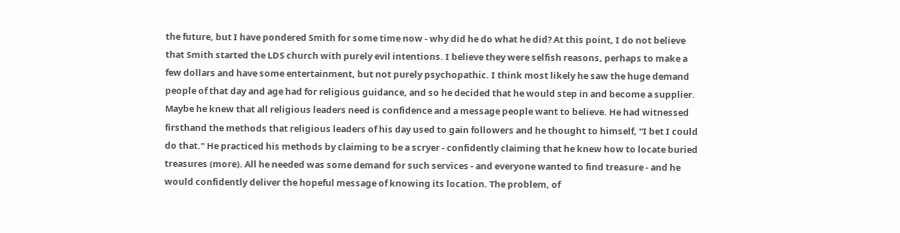the future, but I have pondered Smith for some time now - why did he do what he did? At this point, I do not believe that Smith started the LDS church with purely evil intentions. I believe they were selfish reasons, perhaps to make a few dollars and have some entertainment, but not purely psychopathic. I think most likely he saw the huge demand people of that day and age had for religious guidance, and so he decided that he would step in and become a supplier. Maybe he knew that all religious leaders need is confidence and a message people want to believe. He had witnessed firsthand the methods that religious leaders of his day used to gain followers and he thought to himself, "I bet I could do that." He practiced his methods by claiming to be a scryer - confidently claiming that he knew how to locate buried treasures (more). All he needed was some demand for such services - and everyone wanted to find treasure - and he would confidently deliver the hopeful message of knowing its location. The problem, of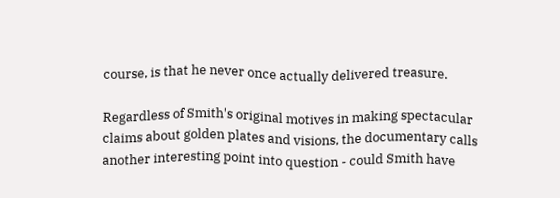course, is that he never once actually delivered treasure.

Regardless of Smith's original motives in making spectacular claims about golden plates and visions, the documentary calls another interesting point into question - could Smith have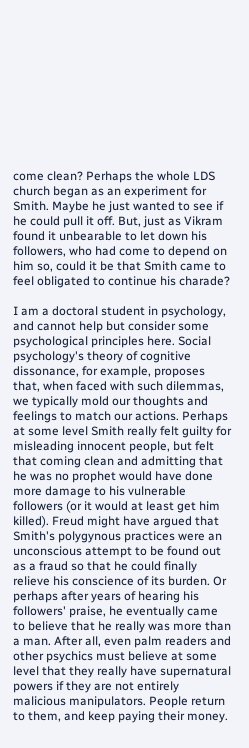come clean? Perhaps the whole LDS church began as an experiment for Smith. Maybe he just wanted to see if he could pull it off. But, just as Vikram found it unbearable to let down his followers, who had come to depend on him so, could it be that Smith came to feel obligated to continue his charade?

I am a doctoral student in psychology, and cannot help but consider some psychological principles here. Social psychology's theory of cognitive dissonance, for example, proposes that, when faced with such dilemmas, we typically mold our thoughts and feelings to match our actions. Perhaps at some level Smith really felt guilty for misleading innocent people, but felt that coming clean and admitting that he was no prophet would have done more damage to his vulnerable followers (or it would at least get him killed). Freud might have argued that Smith's polygynous practices were an unconscious attempt to be found out as a fraud so that he could finally relieve his conscience of its burden. Or perhaps after years of hearing his followers' praise, he eventually came to believe that he really was more than a man. After all, even palm readers and other psychics must believe at some level that they really have supernatural powers if they are not entirely malicious manipulators. People return to them, and keep paying their money.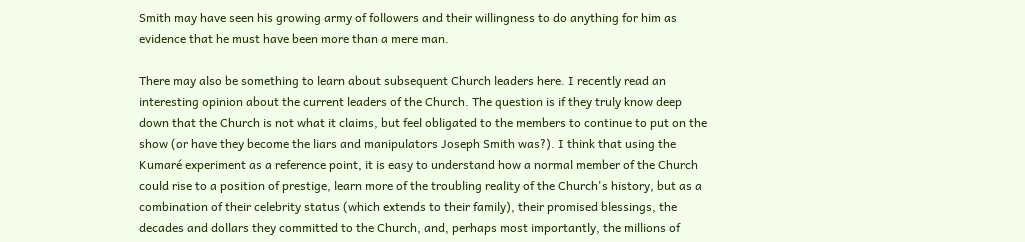Smith may have seen his growing army of followers and their willingness to do anything for him as evidence that he must have been more than a mere man.

There may also be something to learn about subsequent Church leaders here. I recently read an interesting opinion about the current leaders of the Church. The question is if they truly know deep down that the Church is not what it claims, but feel obligated to the members to continue to put on the show (or have they become the liars and manipulators Joseph Smith was?). I think that using the Kumaré experiment as a reference point, it is easy to understand how a normal member of the Church could rise to a position of prestige, learn more of the troubling reality of the Church's history, but as a combination of their celebrity status (which extends to their family), their promised blessings, the decades and dollars they committed to the Church, and, perhaps most importantly, the millions of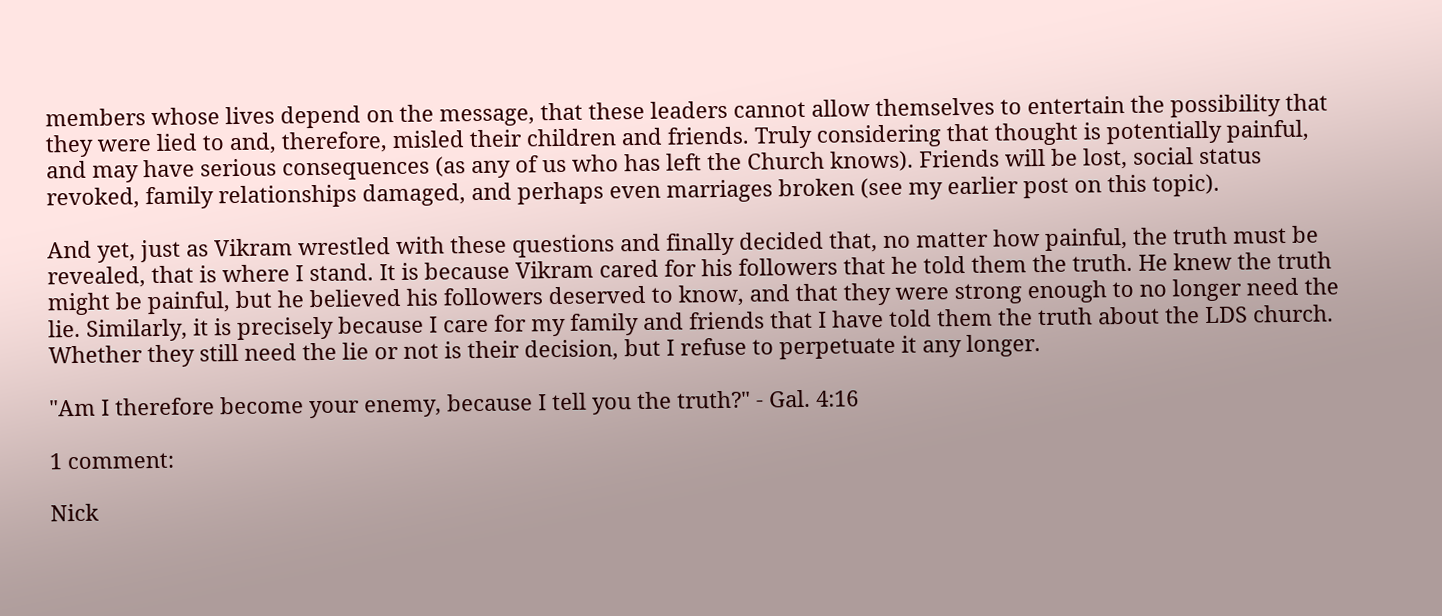members whose lives depend on the message, that these leaders cannot allow themselves to entertain the possibility that they were lied to and, therefore, misled their children and friends. Truly considering that thought is potentially painful, and may have serious consequences (as any of us who has left the Church knows). Friends will be lost, social status revoked, family relationships damaged, and perhaps even marriages broken (see my earlier post on this topic).

And yet, just as Vikram wrestled with these questions and finally decided that, no matter how painful, the truth must be revealed, that is where I stand. It is because Vikram cared for his followers that he told them the truth. He knew the truth might be painful, but he believed his followers deserved to know, and that they were strong enough to no longer need the lie. Similarly, it is precisely because I care for my family and friends that I have told them the truth about the LDS church. Whether they still need the lie or not is their decision, but I refuse to perpetuate it any longer.

"Am I therefore become your enemy, because I tell you the truth?" - Gal. 4:16

1 comment:

Nick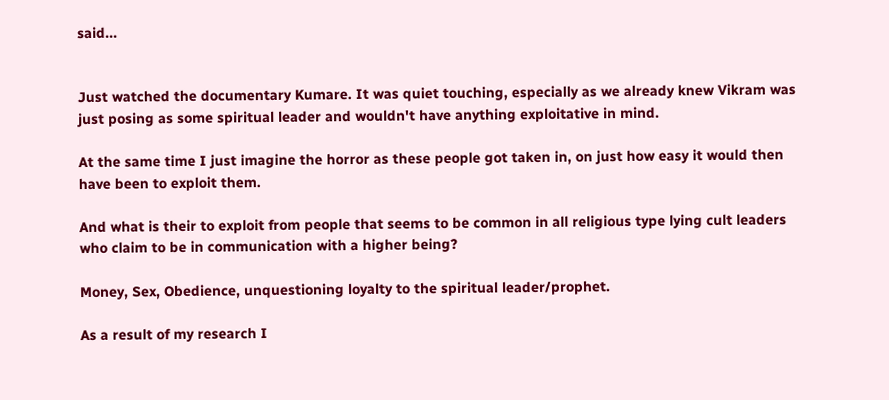said...


Just watched the documentary Kumare. It was quiet touching, especially as we already knew Vikram was just posing as some spiritual leader and wouldn't have anything exploitative in mind.

At the same time I just imagine the horror as these people got taken in, on just how easy it would then have been to exploit them.

And what is their to exploit from people that seems to be common in all religious type lying cult leaders who claim to be in communication with a higher being?

Money, Sex, Obedience, unquestioning loyalty to the spiritual leader/prophet.

As a result of my research I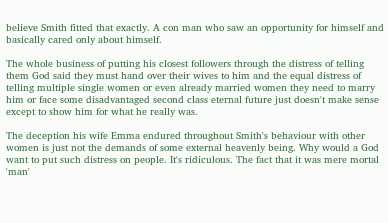believe Smith fitted that exactly. A con man who saw an opportunity for himself and basically cared only about himself.

The whole business of putting his closest followers through the distress of telling them God said they must hand over their wives to him and the equal distress of telling multiple single women or even already married women they need to marry him or face some disadvantaged second class eternal future just doesn't make sense except to show him for what he really was.

The deception his wife Emma endured throughout Smith's behaviour with other women is just not the demands of some external heavenly being. Why would a God want to put such distress on people. It's ridiculous. The fact that it was mere mortal 'man'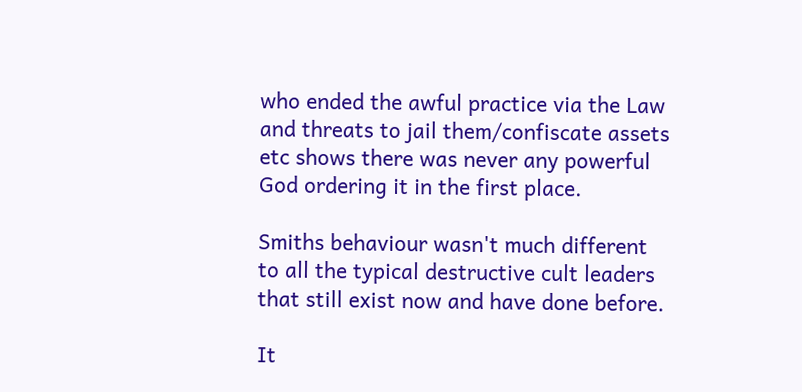who ended the awful practice via the Law and threats to jail them/confiscate assets etc shows there was never any powerful God ordering it in the first place.

Smiths behaviour wasn't much different to all the typical destructive cult leaders that still exist now and have done before.

It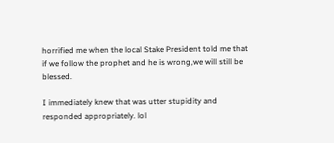horrified me when the local Stake President told me that if we follow the prophet and he is wrong,we will still be blessed.

I immediately knew that was utter stupidity and responded appropriately. lol